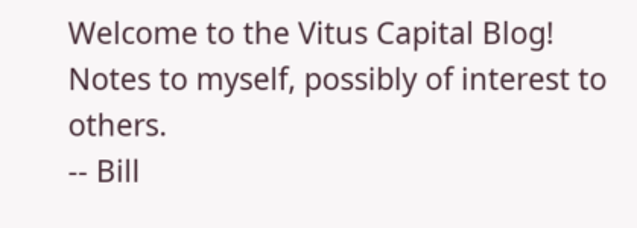Welcome to the Vitus Capital Blog!
Notes to myself, possibly of interest to others.
-- Bill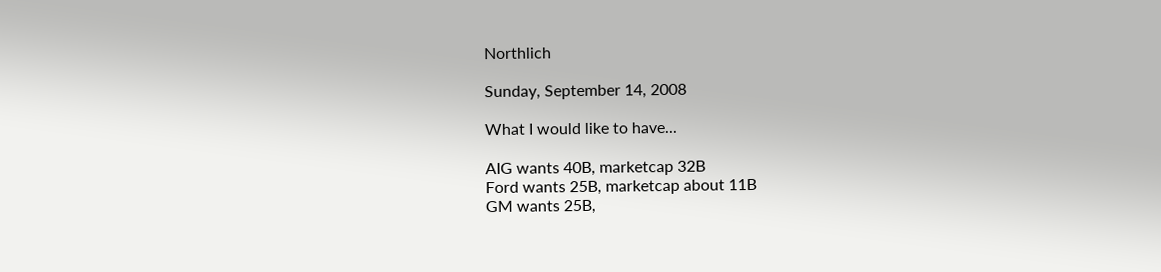Northlich

Sunday, September 14, 2008

What I would like to have...

AIG wants 40B, marketcap 32B
Ford wants 25B, marketcap about 11B
GM wants 25B,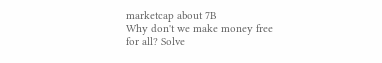marketcap about 7B
Why don't we make money free for all? Solve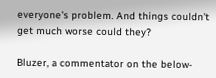everyone's problem. And things couldn't get much worse could they?

Bluzer, a commentator on the below-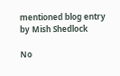mentioned blog entry by Mish Shedlock

No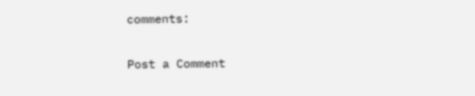comments:

Post a Comment